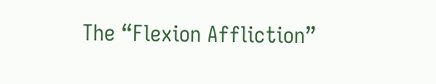The “Flexion Affliction”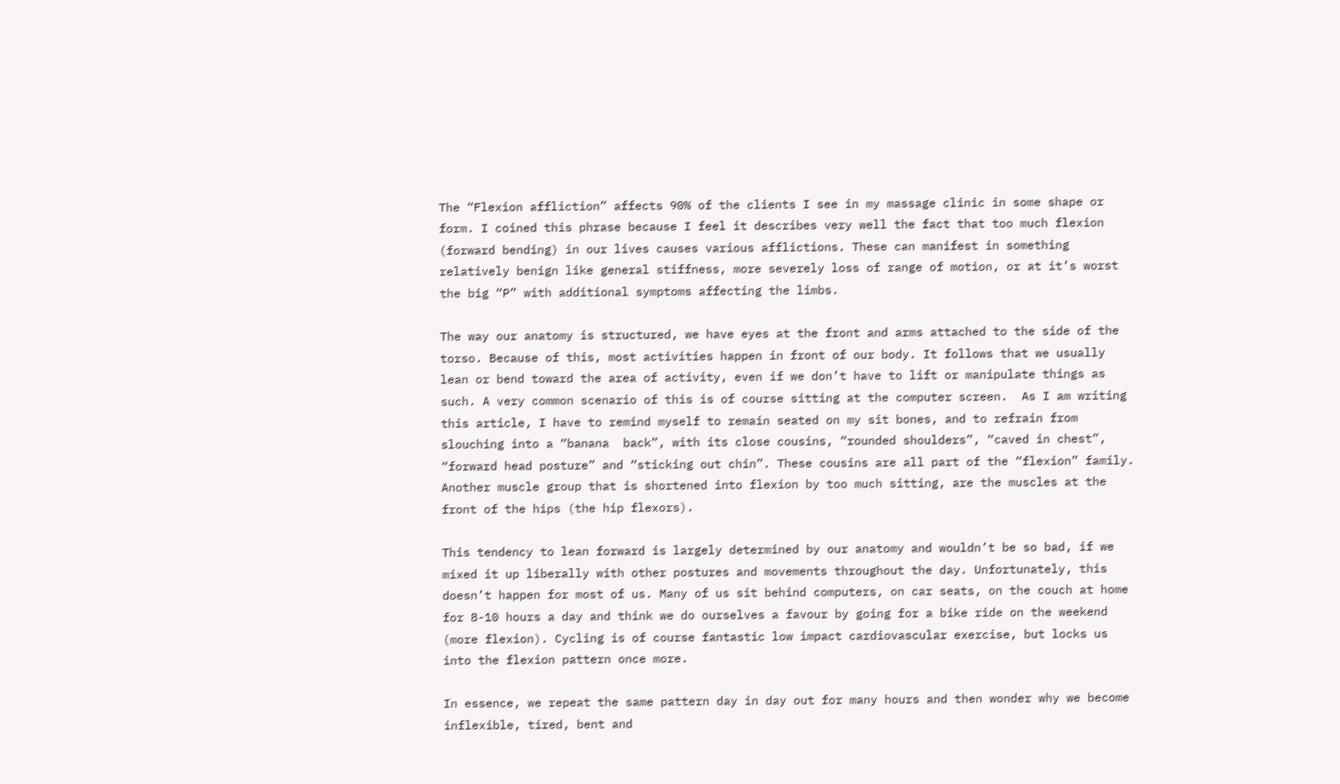The “Flexion affliction” affects 90% of the clients I see in my massage clinic in some shape or form. I coined this phrase because I feel it describes very well the fact that too much flexion (forward bending) in our lives causes various afflictions. These can manifest in something relatively benign like general stiffness, more severely loss of range of motion, or at it’s worst the big “P” with additional symptoms affecting the limbs.

The way our anatomy is structured, we have eyes at the front and arms attached to the side of the torso. Because of this, most activities happen in front of our body. It follows that we usually lean or bend toward the area of activity, even if we don’t have to lift or manipulate things as such. A very common scenario of this is of course sitting at the computer screen.  As I am writing this article, I have to remind myself to remain seated on my sit bones, and to refrain from slouching into a “banana  back”, with its close cousins, “rounded shoulders”, “caved in chest”, “forward head posture” and “sticking out chin”. These cousins are all part of the “flexion” family. Another muscle group that is shortened into flexion by too much sitting, are the muscles at the front of the hips (the hip flexors).

This tendency to lean forward is largely determined by our anatomy and wouldn’t be so bad, if we mixed it up liberally with other postures and movements throughout the day. Unfortunately, this doesn’t happen for most of us. Many of us sit behind computers, on car seats, on the couch at home for 8-10 hours a day and think we do ourselves a favour by going for a bike ride on the weekend (more flexion). Cycling is of course fantastic low impact cardiovascular exercise, but locks us into the flexion pattern once more.

In essence, we repeat the same pattern day in day out for many hours and then wonder why we become inflexible, tired, bent and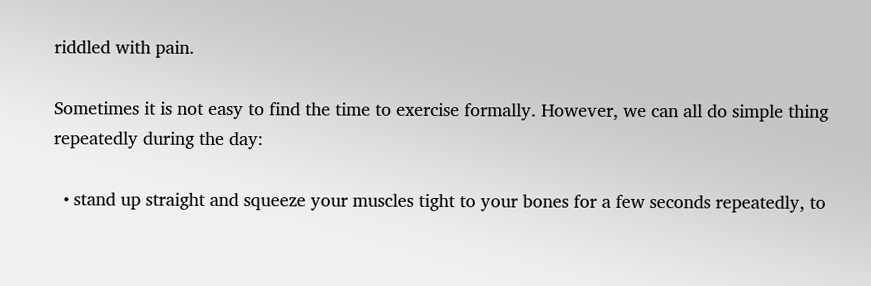riddled with pain.

Sometimes it is not easy to find the time to exercise formally. However, we can all do simple thing repeatedly during the day:

  • stand up straight and squeeze your muscles tight to your bones for a few seconds repeatedly, to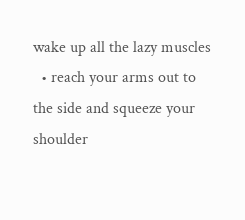wake up all the lazy muscles
  • reach your arms out to the side and squeeze your shoulder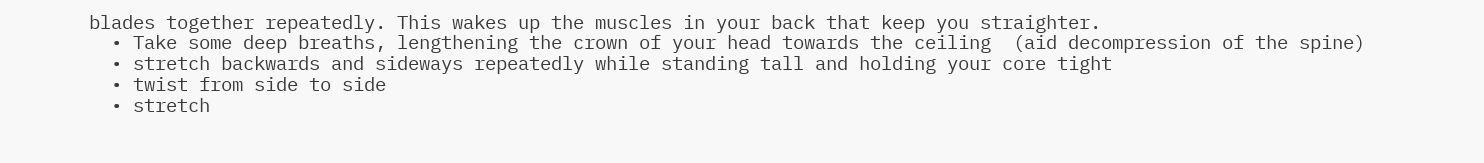blades together repeatedly. This wakes up the muscles in your back that keep you straighter.
  • Take some deep breaths, lengthening the crown of your head towards the ceiling  (aid decompression of the spine)
  • stretch backwards and sideways repeatedly while standing tall and holding your core tight
  • twist from side to side
  • stretch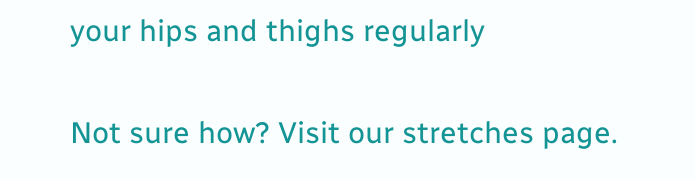your hips and thighs regularly

Not sure how? Visit our stretches page.